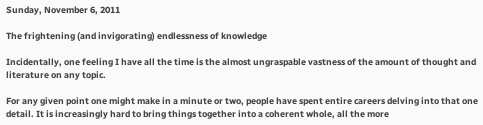Sunday, November 6, 2011

The frightening (and invigorating) endlessness of knowledge

Incidentally, one feeling I have all the time is the almost ungraspable vastness of the amount of thought and literature on any topic.

For any given point one might make in a minute or two, people have spent entire careers delving into that one detail. It is increasingly hard to bring things together into a coherent whole, all the more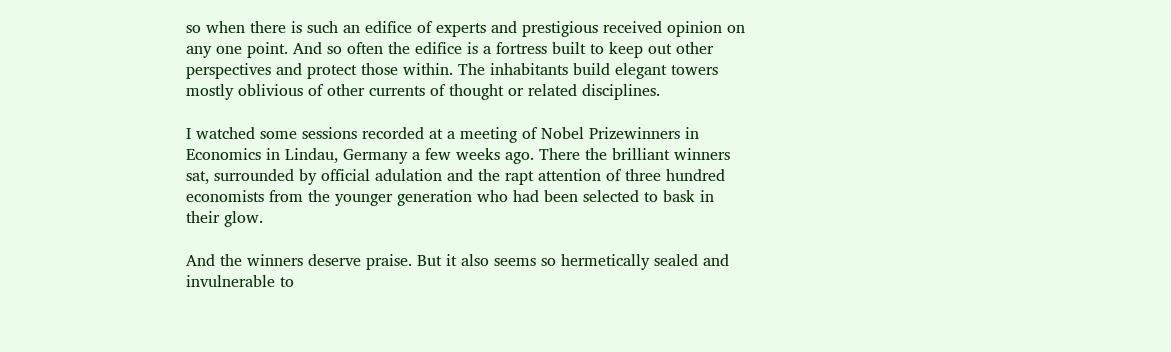so when there is such an edifice of experts and prestigious received opinion on any one point. And so often the edifice is a fortress built to keep out other perspectives and protect those within. The inhabitants build elegant towers mostly oblivious of other currents of thought or related disciplines.

I watched some sessions recorded at a meeting of Nobel Prizewinners in Economics in Lindau, Germany a few weeks ago. There the brilliant winners sat, surrounded by official adulation and the rapt attention of three hundred economists from the younger generation who had been selected to bask in their glow.

And the winners deserve praise. But it also seems so hermetically sealed and invulnerable to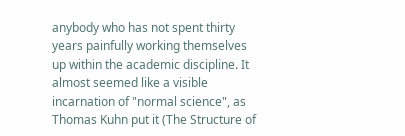anybody who has not spent thirty years painfully working themselves up within the academic discipline. It almost seemed like a visible incarnation of "normal science", as Thomas Kuhn put it (The Structure of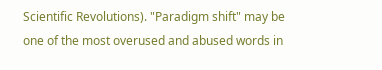Scientific Revolutions). "Paradigm shift" may be one of the most overused and abused words in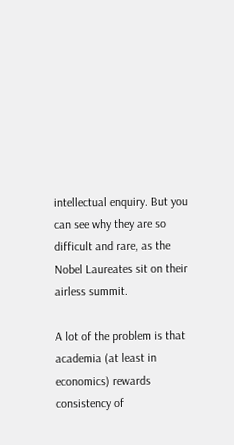intellectual enquiry. But you can see why they are so difficult and rare, as the Nobel Laureates sit on their airless summit.

A lot of the problem is that academia (at least in economics) rewards consistency of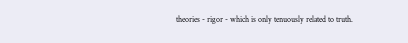theories - rigor - which is only tenuously related to truth.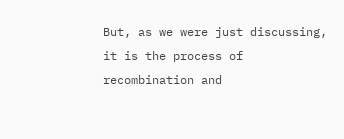But, as we were just discussing, it is the process of recombination and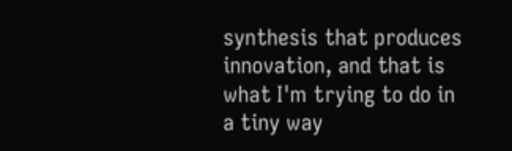synthesis that produces innovation, and that is what I'm trying to do in a tiny way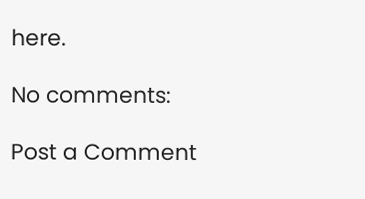here.

No comments:

Post a Comment